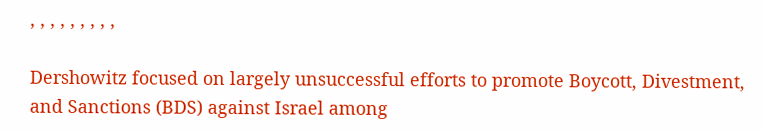, , , , , , , , ,

Dershowitz focused on largely unsuccessful efforts to promote Boycott, Divestment, and Sanctions (BDS) against Israel among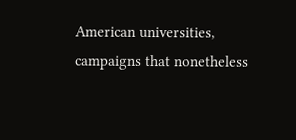American universities, campaigns that nonetheless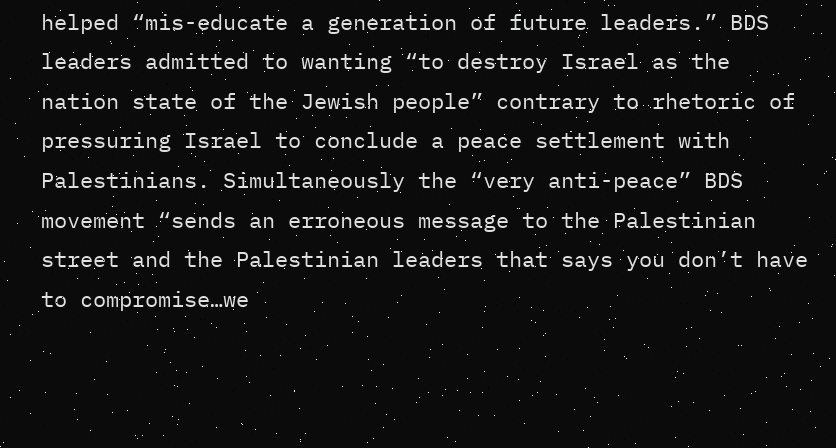helped “mis-educate a generation of future leaders.” BDS leaders admitted to wanting “to destroy Israel as the nation state of the Jewish people” contrary to rhetoric of pressuring Israel to conclude a peace settlement with Palestinians. Simultaneously the “very anti-peace” BDS movement “sends an erroneous message to the Palestinian street and the Palestinian leaders that says you don’t have to compromise…we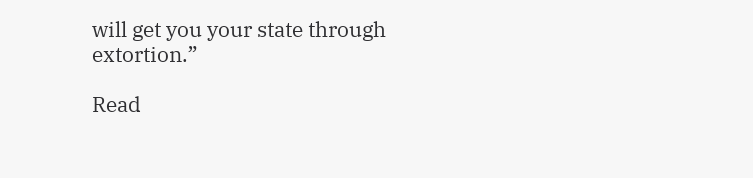will get you your state through extortion.”

Read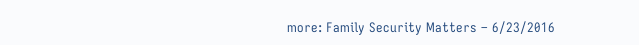more: Family Security Matters – 6/23/2016